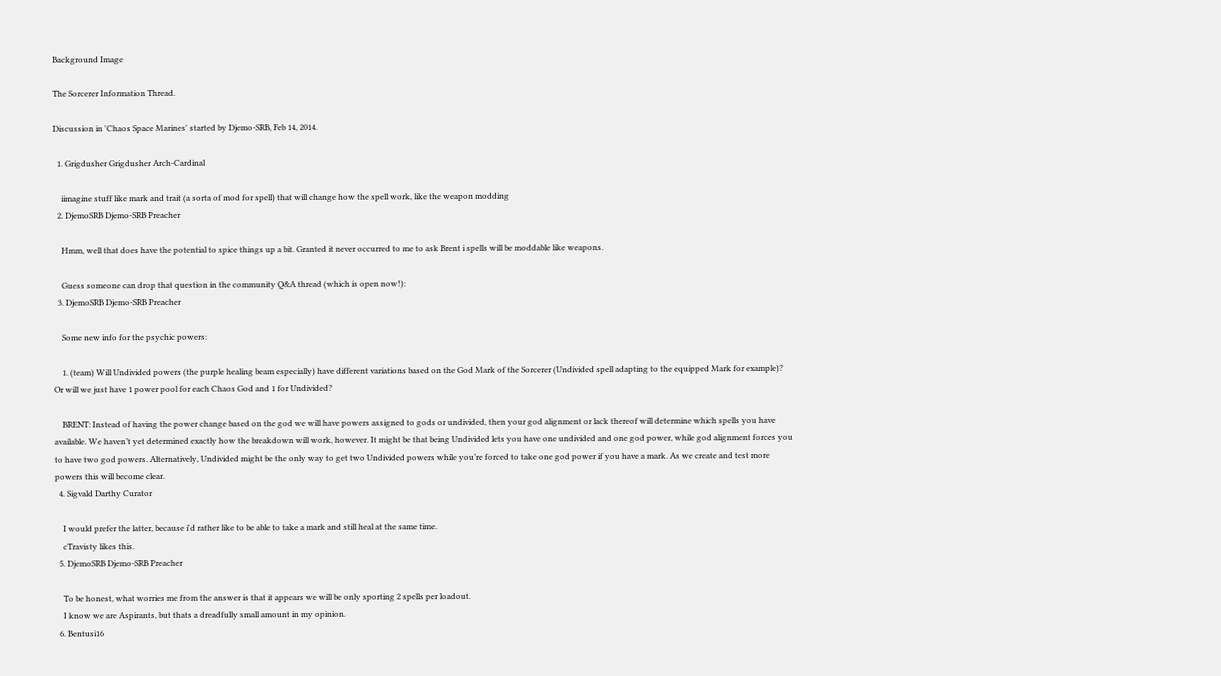Background Image

The Sorcerer Information Thread.

Discussion in 'Chaos Space Marines' started by Djemo-SRB, Feb 14, 2014.

  1. Grigdusher Grigdusher Arch-Cardinal

    iimagine stuff like mark and trait (a sorta of mod for spell) that will change how the spell work, like the weapon modding
  2. DjemoSRB Djemo-SRB Preacher

    Hmm, well that does have the potential to spice things up a bit. Granted it never occurred to me to ask Brent i spells will be moddable like weapons.

    Guess someone can drop that question in the community Q&A thread (which is open now!):
  3. DjemoSRB Djemo-SRB Preacher

    Some new info for the psychic powers:

    1. (team) Will Undivided powers (the purple healing beam especially) have different variations based on the God Mark of the Sorcerer (Undivided spell adapting to the equipped Mark for example)? Or will we just have 1 power pool for each Chaos God and 1 for Undivided?

    BRENT: Instead of having the power change based on the god we will have powers assigned to gods or undivided, then your god alignment or lack thereof will determine which spells you have available. We haven’t yet determined exactly how the breakdown will work, however. It might be that being Undivided lets you have one undivided and one god power, while god alignment forces you to have two god powers. Alternatively, Undivided might be the only way to get two Undivided powers while you’re forced to take one god power if you have a mark. As we create and test more powers this will become clear.
  4. Sigvald Darthy Curator

    I would prefer the latter, because i'd rather like to be able to take a mark and still heal at the same time.
    cTravisty likes this.
  5. DjemoSRB Djemo-SRB Preacher

    To be honest, what worries me from the answer is that it appears we will be only sporting 2 spells per loadout.
    I know we are Aspirants, but thats a dreadfully small amount in my opinion.
  6. Bentusi16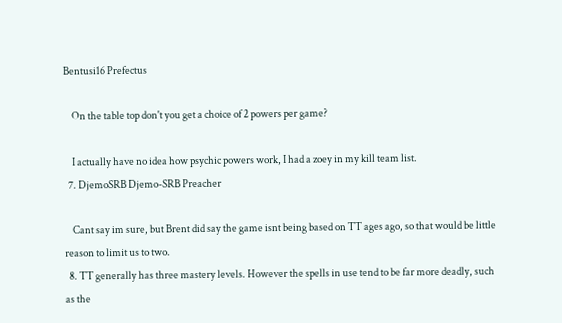Bentusi16 Prefectus

    On the table top don't you get a choice of 2 powers per game?

    I actually have no idea how psychic powers work, I had a zoey in my kill team list.
  7. DjemoSRB Djemo-SRB Preacher

    Cant say im sure, but Brent did say the game isnt being based on TT ages ago, so that would be little reason to limit us to two.
  8. TT generally has three mastery levels. However the spells in use tend to be far more deadly, such as the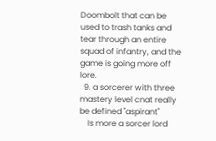Doombolt that can be used to trash tanks and tear through an entire squad of infantry, and the game is going more off lore.
  9. a sorcerer with three mastery level cnat really be defined "aspirant"
    Is more a sorcer lord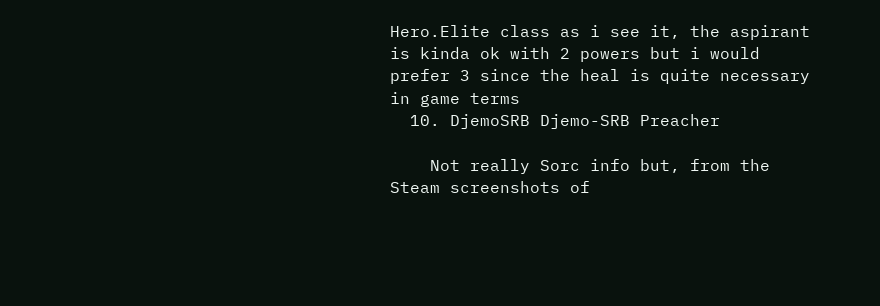Hero.Elite class as i see it, the aspirant is kinda ok with 2 powers but i would prefer 3 since the heal is quite necessary in game terms
  10. DjemoSRB Djemo-SRB Preacher

    Not really Sorc info but, from the Steam screenshots of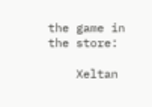the game in the store:

    Xeltan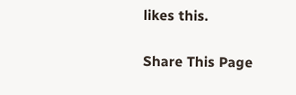likes this.

Share This Page